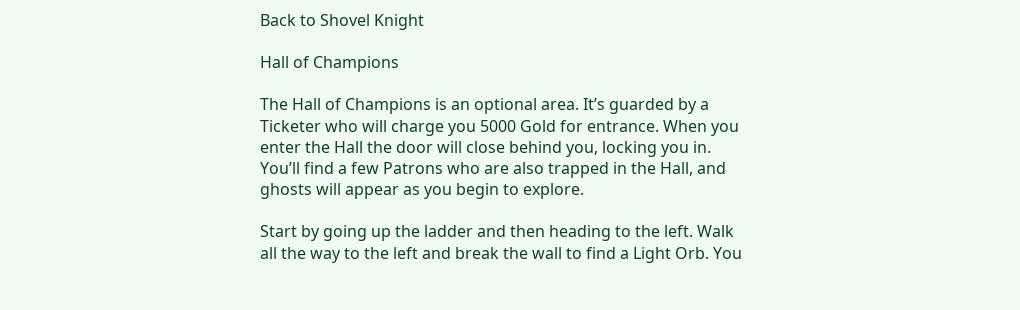Back to Shovel Knight

Hall of Champions

The Hall of Champions is an optional area. It’s guarded by a Ticketer who will charge you 5000 Gold for entrance. When you enter the Hall the door will close behind you, locking you in. You’ll find a few Patrons who are also trapped in the Hall, and ghosts will appear as you begin to explore.

Start by going up the ladder and then heading to the left. Walk all the way to the left and break the wall to find a Light Orb. You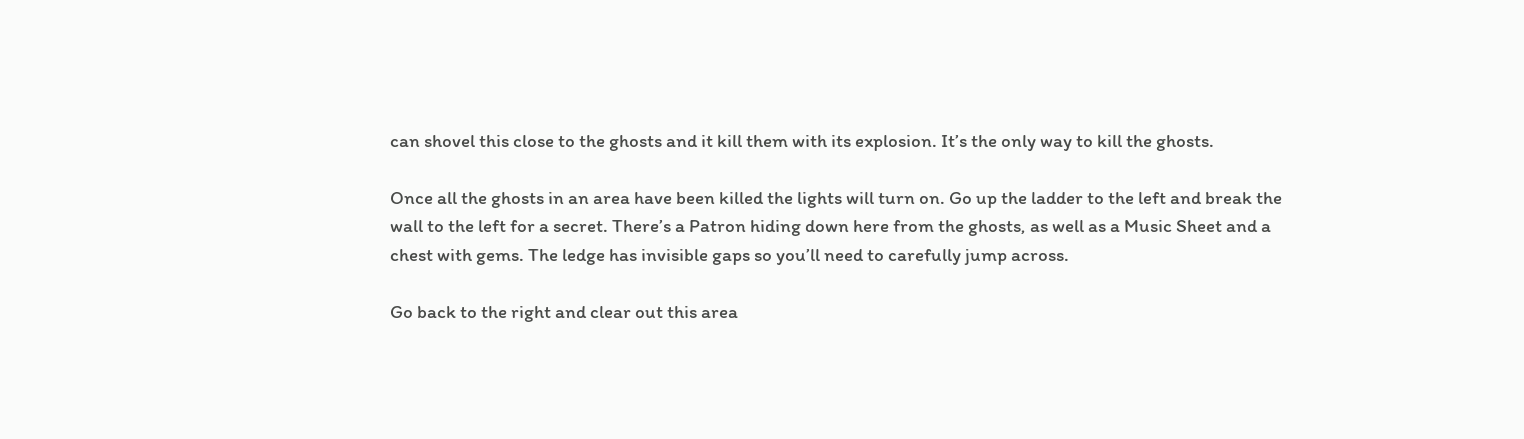can shovel this close to the ghosts and it kill them with its explosion. It’s the only way to kill the ghosts.

Once all the ghosts in an area have been killed the lights will turn on. Go up the ladder to the left and break the wall to the left for a secret. There’s a Patron hiding down here from the ghosts, as well as a Music Sheet and a chest with gems. The ledge has invisible gaps so you’ll need to carefully jump across.

Go back to the right and clear out this area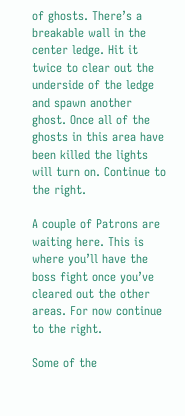of ghosts. There’s a breakable wall in the center ledge. Hit it twice to clear out the underside of the ledge and spawn another ghost. Once all of the ghosts in this area have been killed the lights will turn on. Continue to the right.

A couple of Patrons are waiting here. This is where you’ll have the boss fight once you’ve cleared out the other areas. For now continue to the right.

Some of the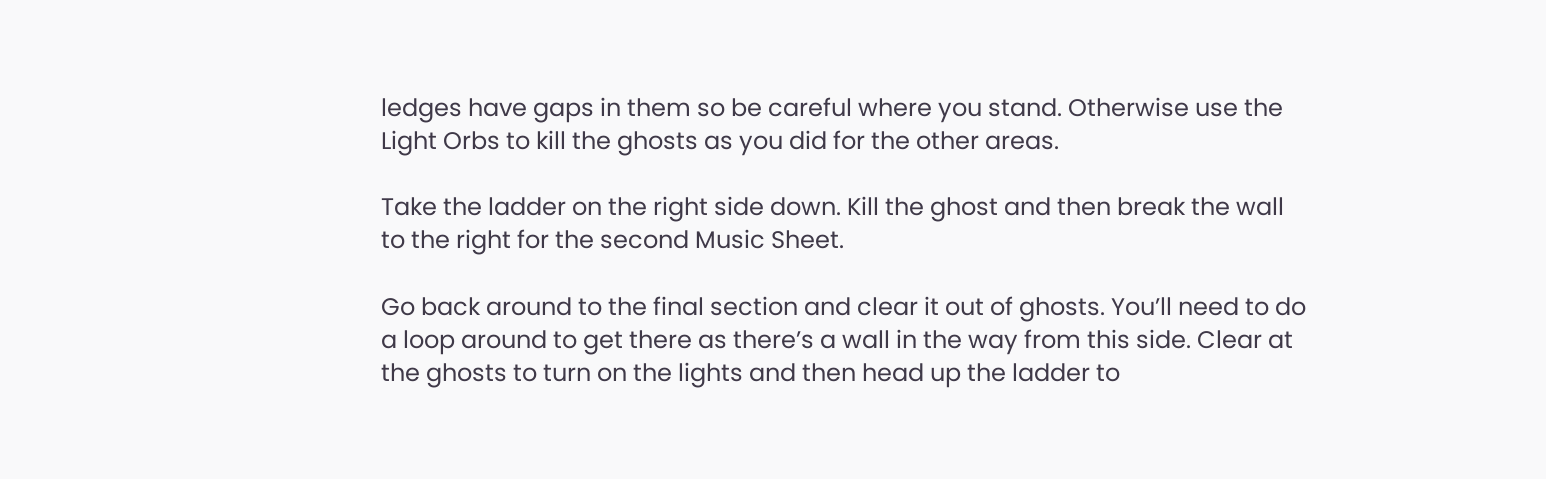ledges have gaps in them so be careful where you stand. Otherwise use the Light Orbs to kill the ghosts as you did for the other areas.

Take the ladder on the right side down. Kill the ghost and then break the wall to the right for the second Music Sheet.

Go back around to the final section and clear it out of ghosts. You’ll need to do a loop around to get there as there’s a wall in the way from this side. Clear at the ghosts to turn on the lights and then head up the ladder to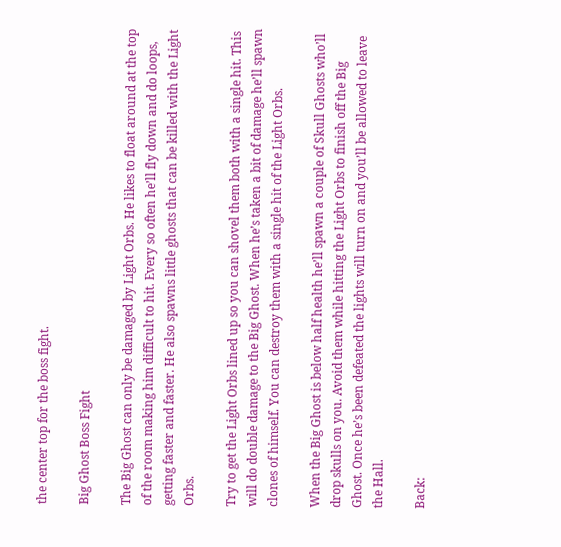the center top for the boss fight.

Big Ghost Boss Fight

The Big Ghost can only be damaged by Light Orbs. He likes to float around at the top of the room making him difficult to hit. Every so often he’ll fly down and do loops, getting faster and faster. He also spawns little ghosts that can be killed with the Light Orbs.

Try to get the Light Orbs lined up so you can shovel them both with a single hit. This will do double damage to the Big Ghost. When he’s taken a bit of damage he’ll spawn clones of himself. You can destroy them with a single hit of the Light Orbs.

When the Big Ghost is below half health he’ll spawn a couple of Skull Ghosts who’ll drop skulls on you. Avoid them while hitting the Light Orbs to finish off the Big Ghost. Once he’s been defeated the lights will turn on and you’ll be allowed to leave the Hall.

Back: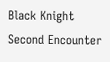Black Knight Second Encounter